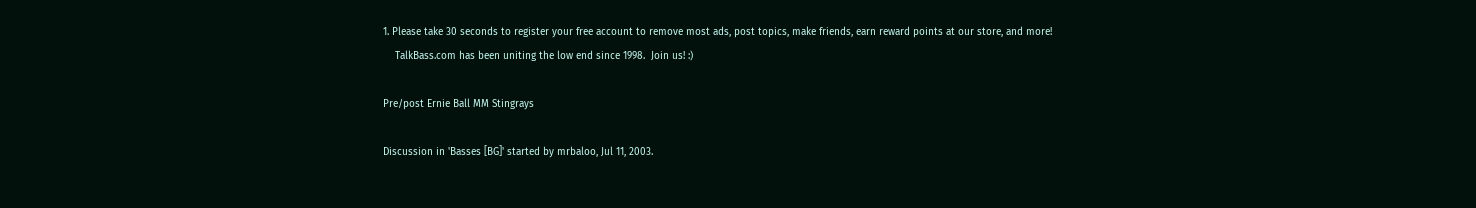1. Please take 30 seconds to register your free account to remove most ads, post topics, make friends, earn reward points at our store, and more!
    TalkBass.com has been uniting the low end since 1998.  Join us! :)

Pre/post Ernie Ball MM Stingrays

Discussion in 'Basses [BG]' started by mrbaloo, Jul 11, 2003.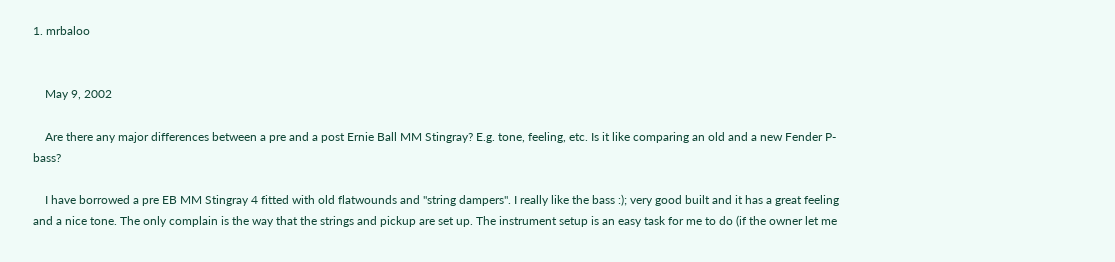1. mrbaloo


    May 9, 2002

    Are there any major differences between a pre and a post Ernie Ball MM Stingray? E.g. tone, feeling, etc. Is it like comparing an old and a new Fender P-bass?

    I have borrowed a pre EB MM Stingray 4 fitted with old flatwounds and "string dampers". I really like the bass :); very good built and it has a great feeling and a nice tone. The only complain is the way that the strings and pickup are set up. The instrument setup is an easy task for me to do (if the owner let me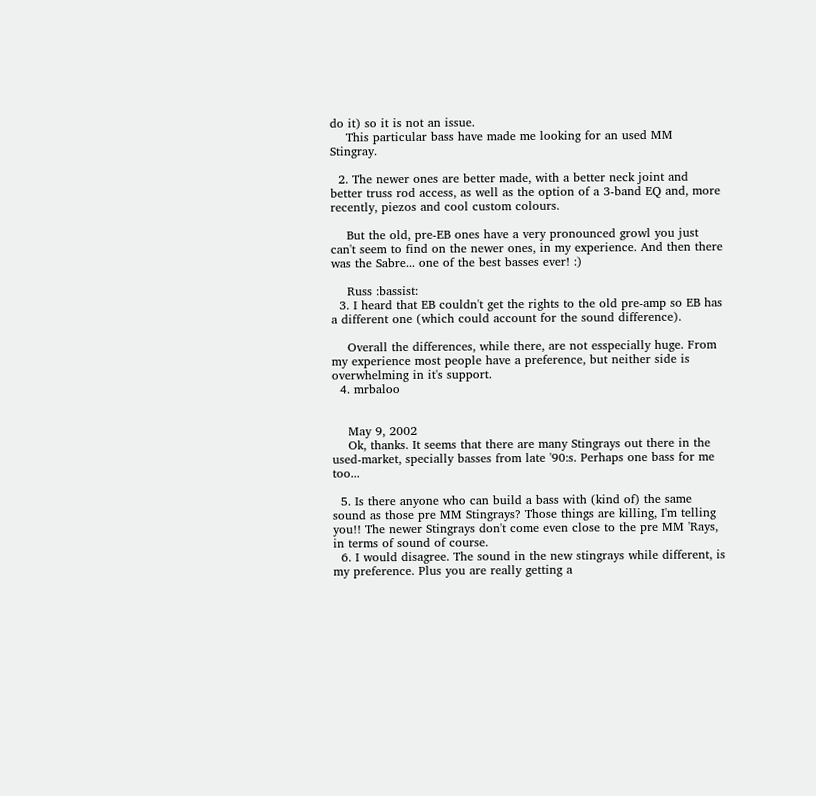do it) so it is not an issue.
    This particular bass have made me looking for an used MM Stingray.

  2. The newer ones are better made, with a better neck joint and better truss rod access, as well as the option of a 3-band EQ and, more recently, piezos and cool custom colours.

    But the old, pre-EB ones have a very pronounced growl you just can't seem to find on the newer ones, in my experience. And then there was the Sabre... one of the best basses ever! :)

    Russ :bassist:
  3. I heard that EB couldn't get the rights to the old pre-amp so EB has a different one (which could account for the sound difference).

    Overall the differences, while there, are not esspecially huge. From my experience most people have a preference, but neither side is overwhelming in it's support.
  4. mrbaloo


    May 9, 2002
    Ok, thanks. It seems that there are many Stingrays out there in the used-market, specially basses from late '90:s. Perhaps one bass for me too...

  5. Is there anyone who can build a bass with (kind of) the same sound as those pre MM Stingrays? Those things are killing, I'm telling you!! The newer Stingrays don't come even close to the pre MM 'Rays, in terms of sound of course.
  6. I would disagree. The sound in the new stingrays while different, is my preference. Plus you are really getting a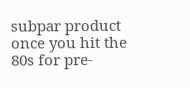subpar product once you hit the 80s for pre-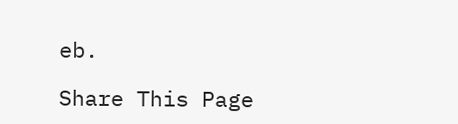eb.

Share This Page